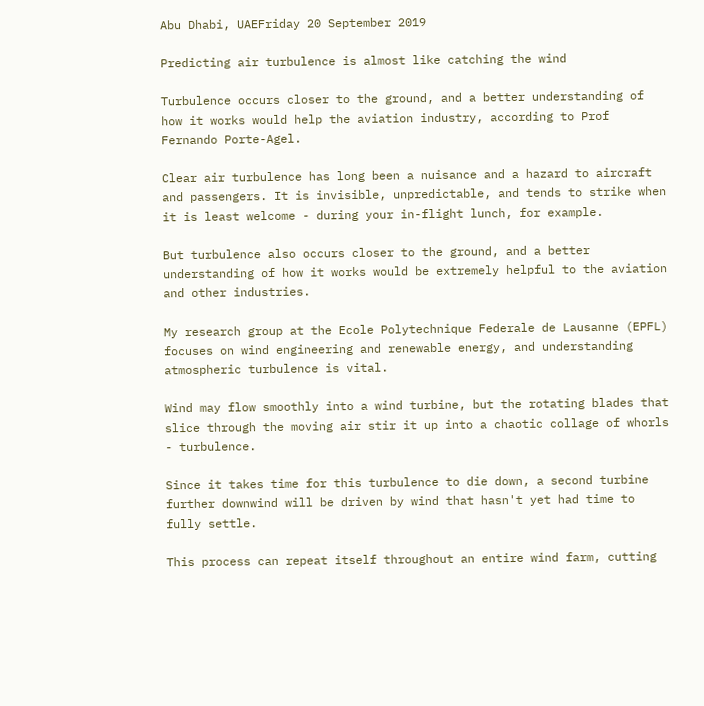Abu Dhabi, UAEFriday 20 September 2019

Predicting air turbulence is almost like catching the wind

Turbulence occurs closer to the ground, and a better understanding of how it works would help the aviation industry, according to Prof Fernando Porte-Agel.

Clear air turbulence has long been a nuisance and a hazard to aircraft and passengers. It is invisible, unpredictable, and tends to strike when it is least welcome - during your in-flight lunch, for example.

But turbulence also occurs closer to the ground, and a better understanding of how it works would be extremely helpful to the aviation and other industries.

My research group at the Ecole Polytechnique Federale de Lausanne (EPFL) focuses on wind engineering and renewable energy, and understanding atmospheric turbulence is vital.

Wind may flow smoothly into a wind turbine, but the rotating blades that slice through the moving air stir it up into a chaotic collage of whorls - turbulence.

Since it takes time for this turbulence to die down, a second turbine further downwind will be driven by wind that hasn't yet had time to fully settle.

This process can repeat itself throughout an entire wind farm, cutting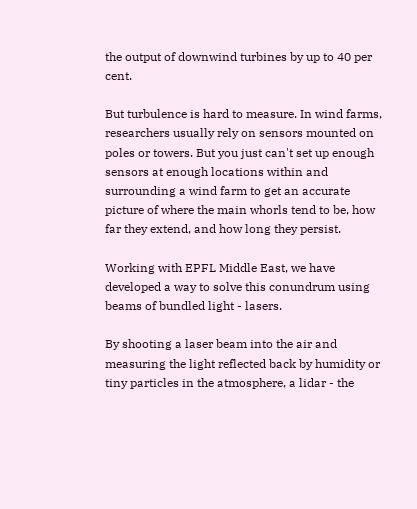the output of downwind turbines by up to 40 per cent.

But turbulence is hard to measure. In wind farms, researchers usually rely on sensors mounted on poles or towers. But you just can't set up enough sensors at enough locations within and surrounding a wind farm to get an accurate picture of where the main whorls tend to be, how far they extend, and how long they persist.

Working with EPFL Middle East, we have developed a way to solve this conundrum using beams of bundled light - lasers.

By shooting a laser beam into the air and measuring the light reflected back by humidity or tiny particles in the atmosphere, a lidar - the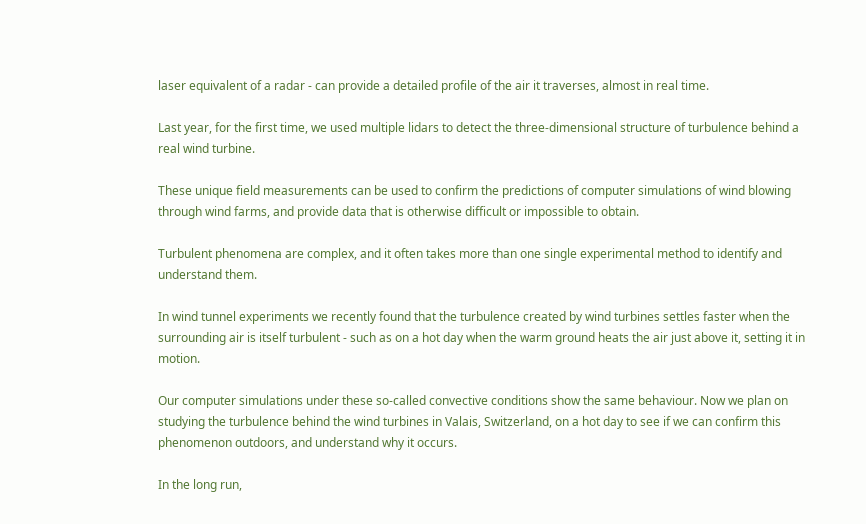laser equivalent of a radar - can provide a detailed profile of the air it traverses, almost in real time.

Last year, for the first time, we used multiple lidars to detect the three-dimensional structure of turbulence behind a real wind turbine.

These unique field measurements can be used to confirm the predictions of computer simulations of wind blowing through wind farms, and provide data that is otherwise difficult or impossible to obtain.

Turbulent phenomena are complex, and it often takes more than one single experimental method to identify and understand them.

In wind tunnel experiments we recently found that the turbulence created by wind turbines settles faster when the surrounding air is itself turbulent - such as on a hot day when the warm ground heats the air just above it, setting it in motion.

Our computer simulations under these so-called convective conditions show the same behaviour. Now we plan on studying the turbulence behind the wind turbines in Valais, Switzerland, on a hot day to see if we can confirm this phenomenon outdoors, and understand why it occurs.

In the long run,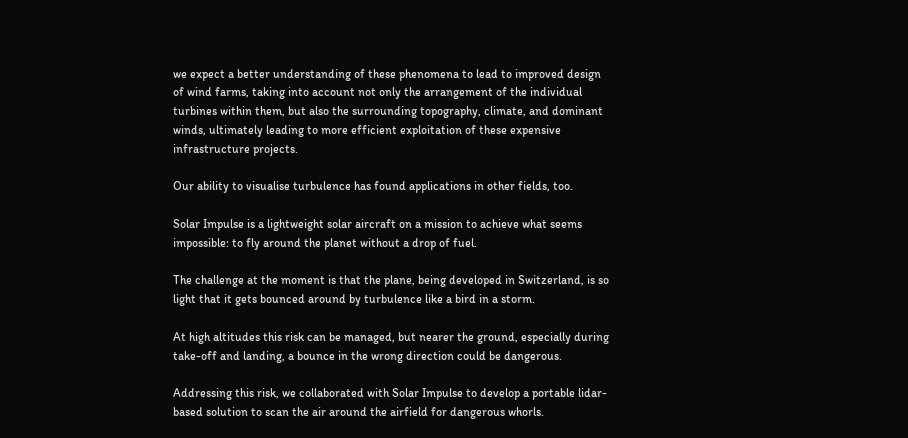we expect a better understanding of these phenomena to lead to improved design of wind farms, taking into account not only the arrangement of the individual turbines within them, but also the surrounding topography, climate, and dominant winds, ultimately leading to more efficient exploitation of these expensive infrastructure projects.

Our ability to visualise turbulence has found applications in other fields, too.

Solar Impulse is a lightweight solar aircraft on a mission to achieve what seems impossible: to fly around the planet without a drop of fuel.

The challenge at the moment is that the plane, being developed in Switzerland, is so light that it gets bounced around by turbulence like a bird in a storm.

At high altitudes this risk can be managed, but nearer the ground, especially during take-off and landing, a bounce in the wrong direction could be dangerous.

Addressing this risk, we collaborated with Solar Impulse to develop a portable lidar-based solution to scan the air around the airfield for dangerous whorls.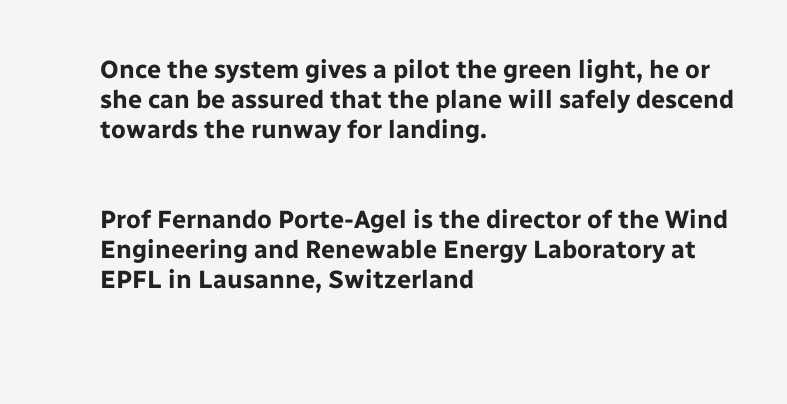Once the system gives a pilot the green light, he or she can be assured that the plane will safely descend towards the runway for landing.


Prof Fernando Porte-Agel is the director of the Wind Engineering and Renewable Energy Laboratory at EPFL in Lausanne, Switzerland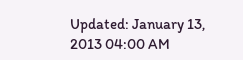Updated: January 13, 2013 04:00 AM